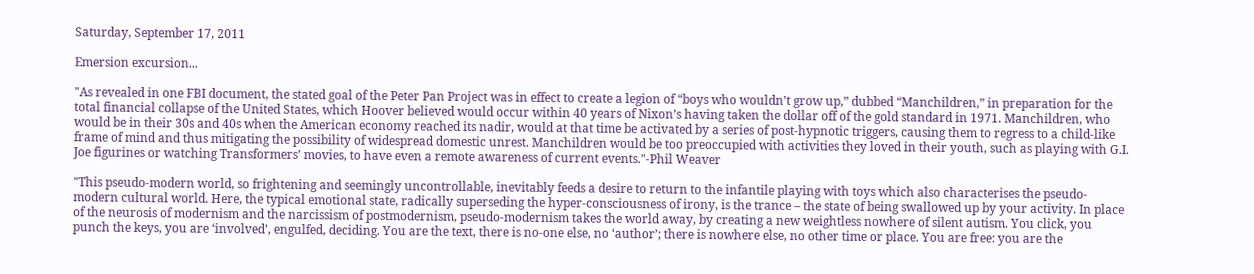Saturday, September 17, 2011

Emersion excursion...

"As revealed in one FBI document, the stated goal of the Peter Pan Project was in effect to create a legion of “boys who wouldn’t grow up,” dubbed “Manchildren,” in preparation for the total financial collapse of the United States, which Hoover believed would occur within 40 years of Nixon’s having taken the dollar off of the gold standard in 1971. Manchildren, who would be in their 30s and 40s when the American economy reached its nadir, would at that time be activated by a series of post-hypnotic triggers, causing them to regress to a child-like frame of mind and thus mitigating the possibility of widespread domestic unrest. Manchildren would be too preoccupied with activities they loved in their youth, such as playing with G.I. Joe figurines or watching Transformers’ movies, to have even a remote awareness of current events."-Phil Weaver

"This pseudo-modern world, so frightening and seemingly uncontrollable, inevitably feeds a desire to return to the infantile playing with toys which also characterises the pseudo-modern cultural world. Here, the typical emotional state, radically superseding the hyper-consciousness of irony, is the trance – the state of being swallowed up by your activity. In place of the neurosis of modernism and the narcissism of postmodernism, pseudo-modernism takes the world away, by creating a new weightless nowhere of silent autism. You click, you punch the keys, you are ‘involved’, engulfed, deciding. You are the text, there is no-one else, no ‘author’; there is nowhere else, no other time or place. You are free: you are the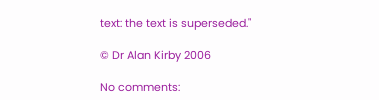text: the text is superseded."

© Dr Alan Kirby 2006

No comments: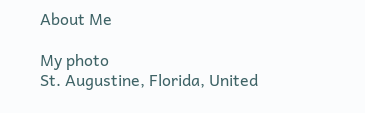About Me

My photo
St. Augustine, Florida, United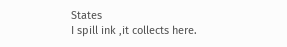States
I spill ink ,it collects here.